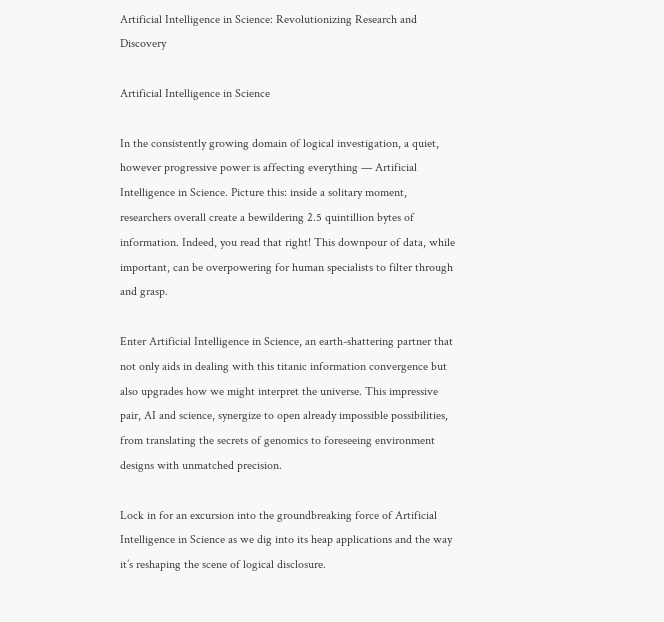Artificial Intelligence in Science: Revolutionizing Research and Discovery

Artificial Intelligence in Science

In the consistently growing domain of logical investigation, a quiet, however progressive power is affecting everything — Artificial Intelligence in Science. Picture this: inside a solitary moment, researchers overall create a bewildering 2.5 quintillion bytes of information. Indeed, you read that right! This downpour of data, while important, can be overpowering for human specialists to filter through and grasp.

Enter Artificial Intelligence in Science, an earth-shattering partner that not only aids in dealing with this titanic information convergence but also upgrades how we might interpret the universe. This impressive pair, AI and science, synergize to open already impossible possibilities, from translating the secrets of genomics to foreseeing environment designs with unmatched precision.

Lock in for an excursion into the groundbreaking force of Artificial Intelligence in Science as we dig into its heap applications and the way it’s reshaping the scene of logical disclosure.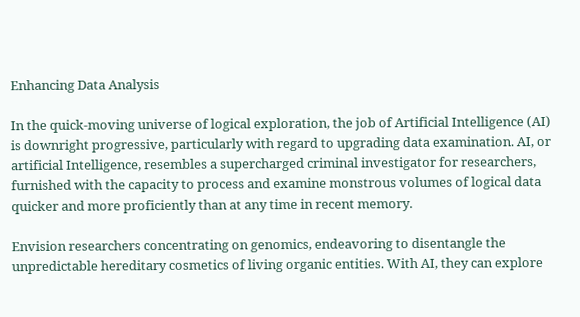Enhancing Data Analysis

In the quick-moving universe of logical exploration, the job of Artificial Intelligence (AI) is downright progressive, particularly with regard to upgrading data examination. AI, or artificial Intelligence, resembles a supercharged criminal investigator for researchers, furnished with the capacity to process and examine monstrous volumes of logical data quicker and more proficiently than at any time in recent memory.

Envision researchers concentrating on genomics, endeavoring to disentangle the unpredictable hereditary cosmetics of living organic entities. With AI, they can explore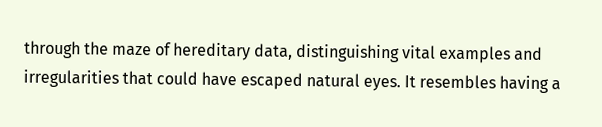through the maze of hereditary data, distinguishing vital examples and irregularities that could have escaped natural eyes. It resembles having a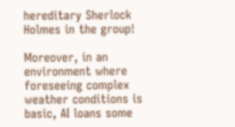hereditary Sherlock Holmes in the group!

Moreover, in an environment where foreseeing complex weather conditions is basic, AI loans some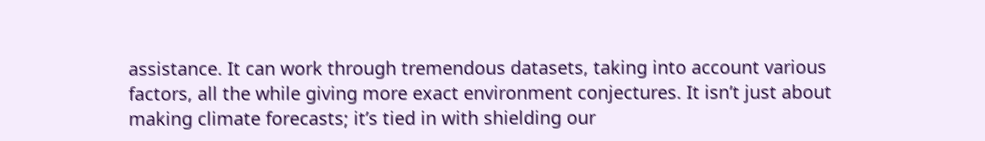assistance. It can work through tremendous datasets, taking into account various factors, all the while giving more exact environment conjectures. It isn’t just about making climate forecasts; it’s tied in with shielding our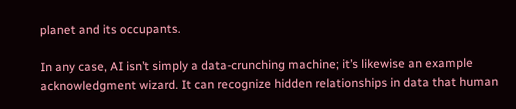planet and its occupants.

In any case, AI isn’t simply a data-crunching machine; it’s likewise an example acknowledgment wizard. It can recognize hidden relationships in data that human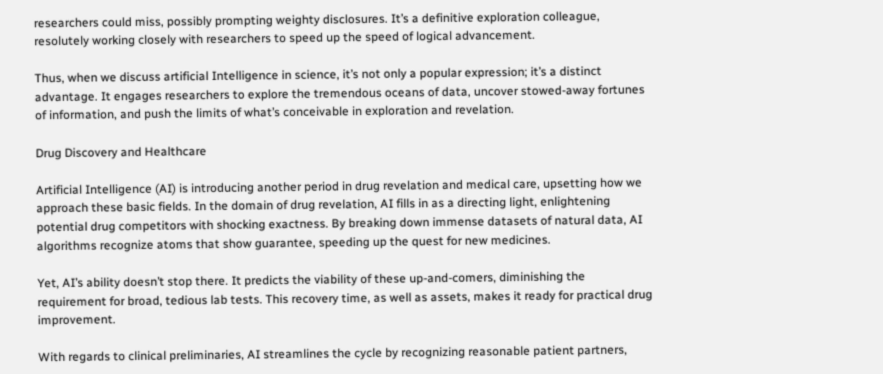researchers could miss, possibly prompting weighty disclosures. It’s a definitive exploration colleague, resolutely working closely with researchers to speed up the speed of logical advancement.

Thus, when we discuss artificial Intelligence in science, it’s not only a popular expression; it’s a distinct advantage. It engages researchers to explore the tremendous oceans of data, uncover stowed-away fortunes of information, and push the limits of what’s conceivable in exploration and revelation.

Drug Discovery and Healthcare

Artificial Intelligence (AI) is introducing another period in drug revelation and medical care, upsetting how we approach these basic fields. In the domain of drug revelation, AI fills in as a directing light, enlightening potential drug competitors with shocking exactness. By breaking down immense datasets of natural data, AI algorithms recognize atoms that show guarantee, speeding up the quest for new medicines.

Yet, AI’s ability doesn’t stop there. It predicts the viability of these up-and-comers, diminishing the requirement for broad, tedious lab tests. This recovery time, as well as assets, makes it ready for practical drug improvement.

With regards to clinical preliminaries, AI streamlines the cycle by recognizing reasonable patient partners,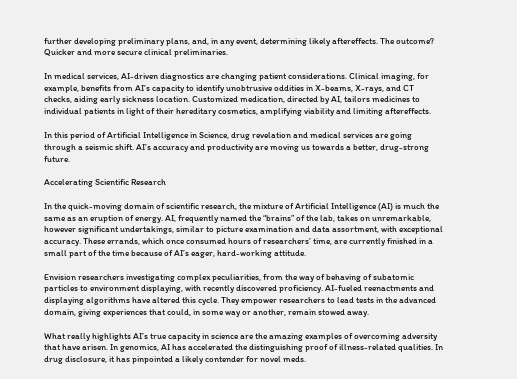further developing preliminary plans, and, in any event, determining likely aftereffects. The outcome? Quicker and more secure clinical preliminaries.

In medical services, AI-driven diagnostics are changing patient considerations. Clinical imaging, for example, benefits from AI’s capacity to identify unobtrusive oddities in X-beams, X-rays, and CT checks, aiding early sickness location. Customized medication, directed by AI, tailors medicines to individual patients in light of their hereditary cosmetics, amplifying viability and limiting aftereffects.

In this period of Artificial Intelligence in Science, drug revelation and medical services are going through a seismic shift. AI’s accuracy and productivity are moving us towards a better, drug-strong future.

Accelerating Scientific Research

In the quick-moving domain of scientific research, the mixture of Artificial Intelligence (AI) is much the same as an eruption of energy. AI, frequently named the “brains” of the lab, takes on unremarkable, however significant undertakings, similar to picture examination and data assortment, with exceptional accuracy. These errands, which once consumed hours of researchers’ time, are currently finished in a small part of the time because of AI’s eager, hard-working attitude.

Envision researchers investigating complex peculiarities, from the way of behaving of subatomic particles to environment displaying, with recently discovered proficiency. AI-fueled reenactments and displaying algorithms have altered this cycle. They empower researchers to lead tests in the advanced domain, giving experiences that could, in some way or another, remain stowed away.

What really highlights AI’s true capacity in science are the amazing examples of overcoming adversity that have arisen. In genomics, AI has accelerated the distinguishing proof of illness-related qualities. In drug disclosure, it has pinpointed a likely contender for novel meds.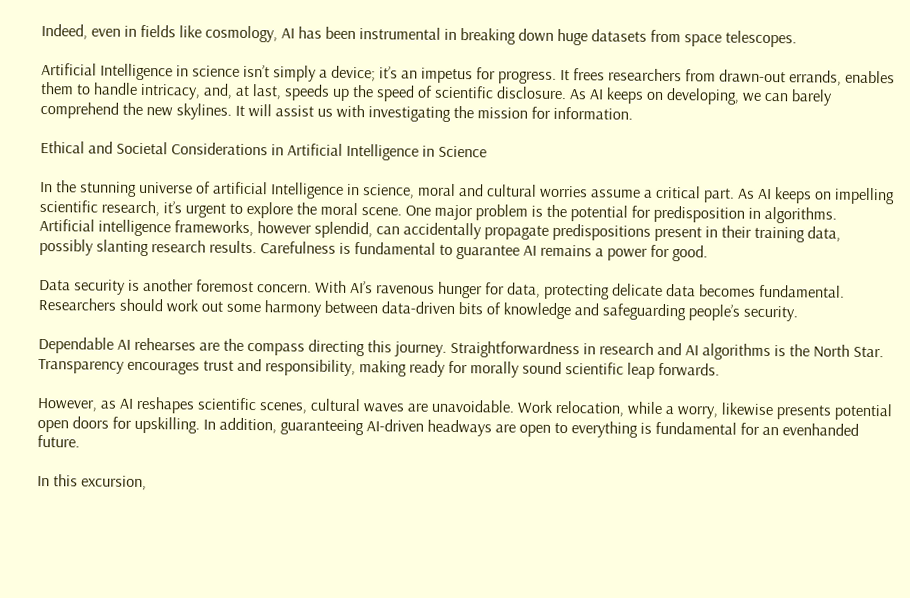Indeed, even in fields like cosmology, AI has been instrumental in breaking down huge datasets from space telescopes.

Artificial Intelligence in science isn’t simply a device; it’s an impetus for progress. It frees researchers from drawn-out errands, enables them to handle intricacy, and, at last, speeds up the speed of scientific disclosure. As AI keeps on developing, we can barely comprehend the new skylines. It will assist us with investigating the mission for information.

Ethical and Societal Considerations in Artificial Intelligence in Science

In the stunning universe of artificial Intelligence in science, moral and cultural worries assume a critical part. As AI keeps on impelling scientific research, it’s urgent to explore the moral scene. One major problem is the potential for predisposition in algorithms. Artificial intelligence frameworks, however splendid, can accidentally propagate predispositions present in their training data, possibly slanting research results. Carefulness is fundamental to guarantee AI remains a power for good.

Data security is another foremost concern. With AI’s ravenous hunger for data, protecting delicate data becomes fundamental. Researchers should work out some harmony between data-driven bits of knowledge and safeguarding people’s security.

Dependable AI rehearses are the compass directing this journey. Straightforwardness in research and AI algorithms is the North Star. Transparency encourages trust and responsibility, making ready for morally sound scientific leap forwards.

However, as AI reshapes scientific scenes, cultural waves are unavoidable. Work relocation, while a worry, likewise presents potential open doors for upskilling. In addition, guaranteeing AI-driven headways are open to everything is fundamental for an evenhanded future.

In this excursion,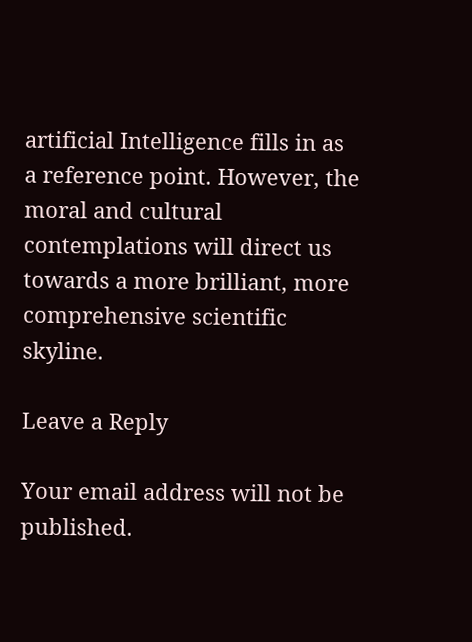artificial Intelligence fills in as a reference point. However, the moral and cultural contemplations will direct us towards a more brilliant, more comprehensive scientific skyline.

Leave a Reply

Your email address will not be published.